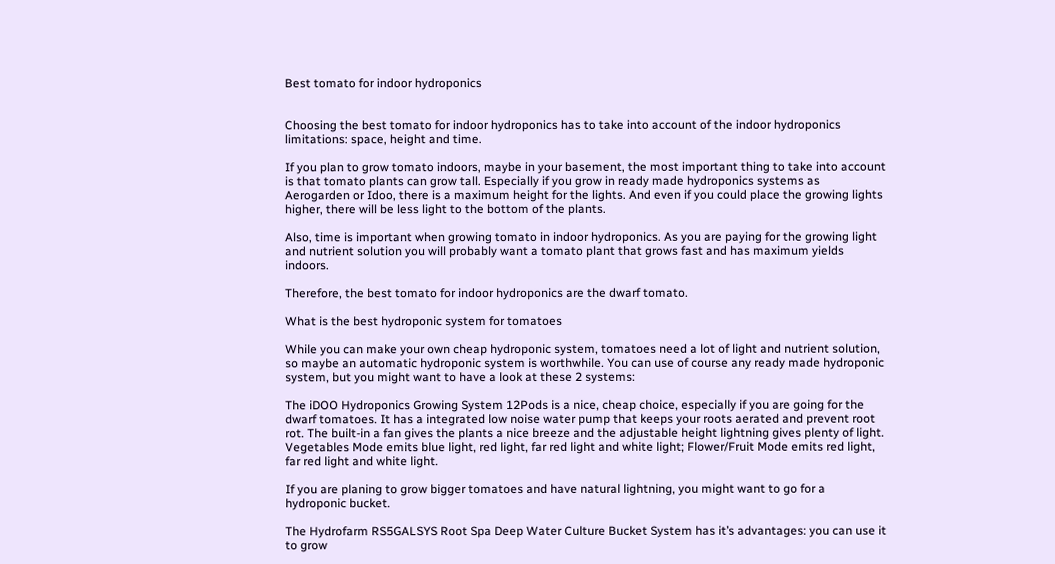Best tomato for indoor hydroponics


Choosing the best tomato for indoor hydroponics has to take into account of the indoor hydroponics limitations: space, height and time.

If you plan to grow tomato indoors, maybe in your basement, the most important thing to take into account is that tomato plants can grow tall. Especially if you grow in ready made hydroponics systems as Aerogarden or Idoo, there is a maximum height for the lights. And even if you could place the growing lights higher, there will be less light to the bottom of the plants.

Also, time is important when growing tomato in indoor hydroponics. As you are paying for the growing light and nutrient solution you will probably want a tomato plant that grows fast and has maximum yields indoors.

Therefore, the best tomato for indoor hydroponics are the dwarf tomato.

What is the best hydroponic system for tomatoes

While you can make your own cheap hydroponic system, tomatoes need a lot of light and nutrient solution, so maybe an automatic hydroponic system is worthwhile. You can use of course any ready made hydroponic system, but you might want to have a look at these 2 systems:

The iDOO Hydroponics Growing System 12Pods is a nice, cheap choice, especially if you are going for the dwarf tomatoes. It has a integrated low noise water pump that keeps your roots aerated and prevent root rot. The built-in a fan gives the plants a nice breeze and the adjustable height lightning gives plenty of light. Vegetables Mode emits blue light, red light, far red light and white light; Flower/Fruit Mode emits red light, far red light and white light.

If you are planing to grow bigger tomatoes and have natural lightning, you might want to go for a hydroponic bucket.

The Hydrofarm RS5GALSYS Root Spa Deep Water Culture Bucket System has it’s advantages: you can use it to grow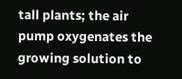tall plants; the air pump oxygenates the growing solution to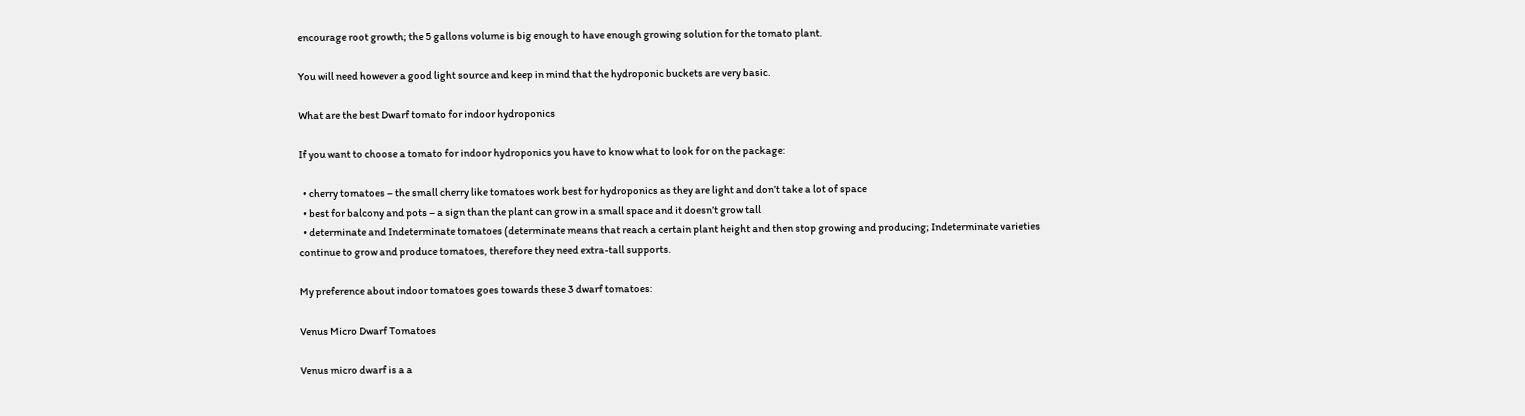encourage root growth; the 5 gallons volume is big enough to have enough growing solution for the tomato plant.

You will need however a good light source and keep in mind that the hydroponic buckets are very basic.

What are the best Dwarf tomato for indoor hydroponics

If you want to choose a tomato for indoor hydroponics you have to know what to look for on the package:

  • cherry tomatoes – the small cherry like tomatoes work best for hydroponics as they are light and don’t take a lot of space
  • best for balcony and pots – a sign than the plant can grow in a small space and it doesn’t grow tall
  • determinate and Indeterminate tomatoes (determinate means that reach a certain plant height and then stop growing and producing; Indeterminate varieties continue to grow and produce tomatoes, therefore they need extra-tall supports.

My preference about indoor tomatoes goes towards these 3 dwarf tomatoes:

Venus Micro Dwarf Tomatoes

Venus micro dwarf is a a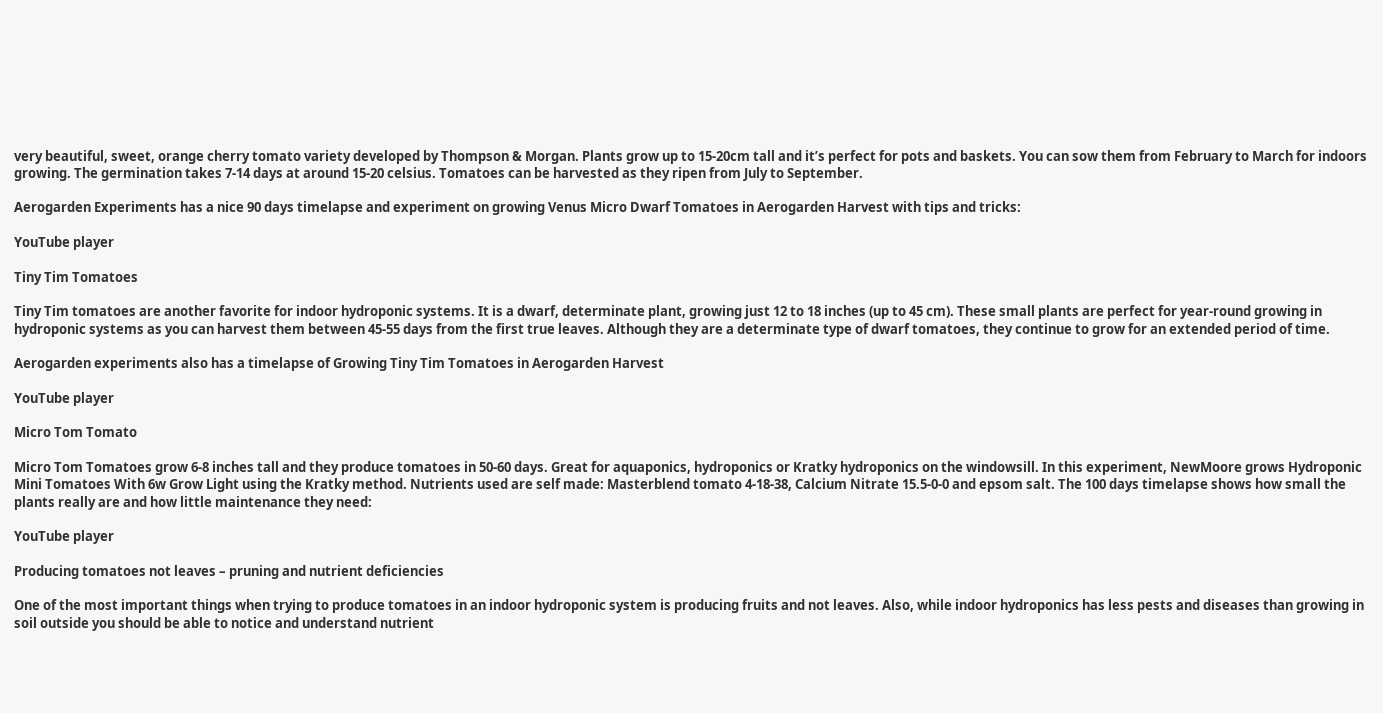very beautiful, sweet, orange cherry tomato variety developed by Thompson & Morgan. Plants grow up to 15-20cm tall and it’s perfect for pots and baskets. You can sow them from February to March for indoors growing. The germination takes 7-14 days at around 15-20 celsius. Tomatoes can be harvested as they ripen from July to September.

Aerogarden Experiments has a nice 90 days timelapse and experiment on growing Venus Micro Dwarf Tomatoes in Aerogarden Harvest with tips and tricks:

YouTube player

Tiny Tim Tomatoes

Tiny Tim tomatoes are another favorite for indoor hydroponic systems. It is a dwarf, determinate plant, growing just 12 to 18 inches (up to 45 cm). These small plants are perfect for year-round growing in hydroponic systems as you can harvest them between 45-55 days from the first true leaves. Although they are a determinate type of dwarf tomatoes, they continue to grow for an extended period of time.

Aerogarden experiments also has a timelapse of Growing Tiny Tim Tomatoes in Aerogarden Harvest

YouTube player

Micro Tom Tomato

Micro Tom Tomatoes grow 6-8 inches tall and they produce tomatoes in 50-60 days. Great for aquaponics, hydroponics or Kratky hydroponics on the windowsill. In this experiment, NewMoore grows Hydroponic Mini Tomatoes With 6w Grow Light using the Kratky method. Nutrients used are self made: Masterblend tomato 4-18-38, Calcium Nitrate 15.5-0-0 and epsom salt. The 100 days timelapse shows how small the plants really are and how little maintenance they need:

YouTube player

Producing tomatoes not leaves – pruning and nutrient deficiencies

One of the most important things when trying to produce tomatoes in an indoor hydroponic system is producing fruits and not leaves. Also, while indoor hydroponics has less pests and diseases than growing in soil outside you should be able to notice and understand nutrient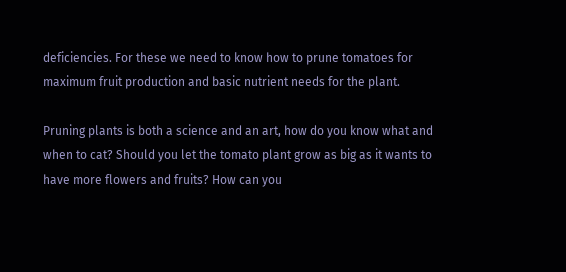deficiencies. For these we need to know how to prune tomatoes for maximum fruit production and basic nutrient needs for the plant.

Pruning plants is both a science and an art, how do you know what and when to cat? Should you let the tomato plant grow as big as it wants to have more flowers and fruits? How can you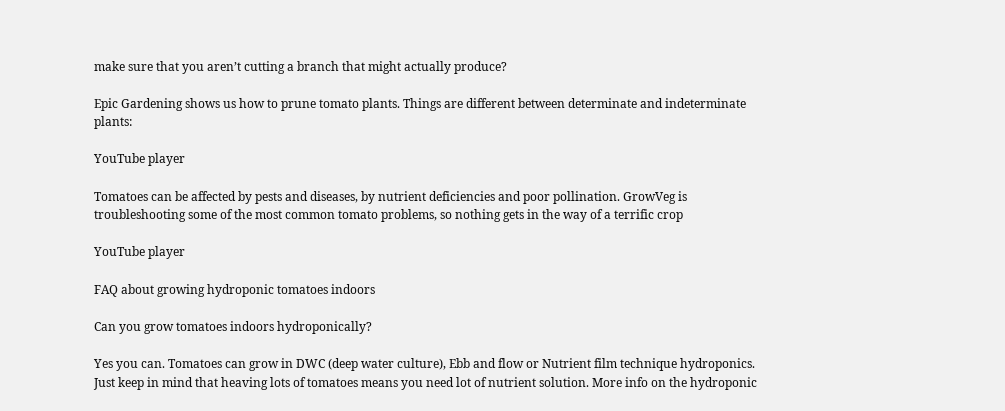make sure that you aren’t cutting a branch that might actually produce?

Epic Gardening shows us how to prune tomato plants. Things are different between determinate and indeterminate plants:

YouTube player

Tomatoes can be affected by pests and diseases, by nutrient deficiencies and poor pollination. GrowVeg is troubleshooting some of the most common tomato problems, so nothing gets in the way of a terrific crop

YouTube player

FAQ about growing hydroponic tomatoes indoors

Can you grow tomatoes indoors hydroponically?

Yes you can. Tomatoes can grow in DWC (deep water culture), Ebb and flow or Nutrient film technique hydroponics. Just keep in mind that heaving lots of tomatoes means you need lot of nutrient solution. More info on the hydroponic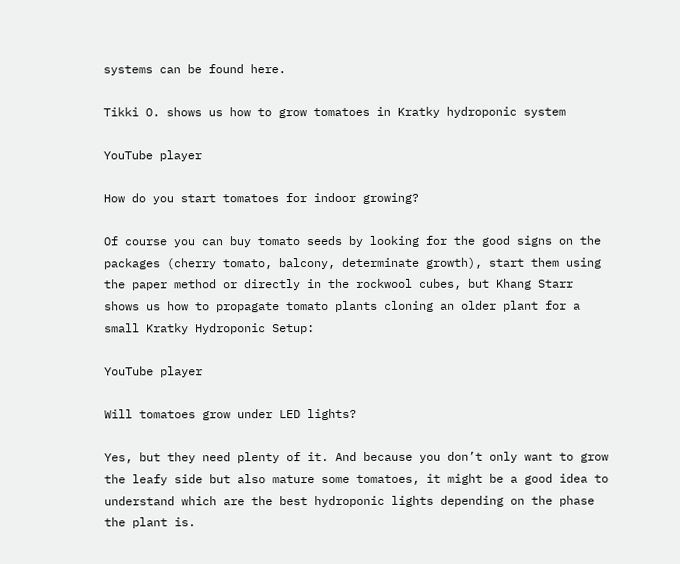systems can be found here.

Tikki O. shows us how to grow tomatoes in Kratky hydroponic system

YouTube player

How do you start tomatoes for indoor growing?

Of course you can buy tomato seeds by looking for the good signs on the packages (cherry tomato, balcony, determinate growth), start them using the paper method or directly in the rockwool cubes, but Khang Starr shows us how to propagate tomato plants cloning an older plant for a small Kratky Hydroponic Setup:

YouTube player

Will tomatoes grow under LED lights?

Yes, but they need plenty of it. And because you don’t only want to grow the leafy side but also mature some tomatoes, it might be a good idea to understand which are the best hydroponic lights depending on the phase the plant is.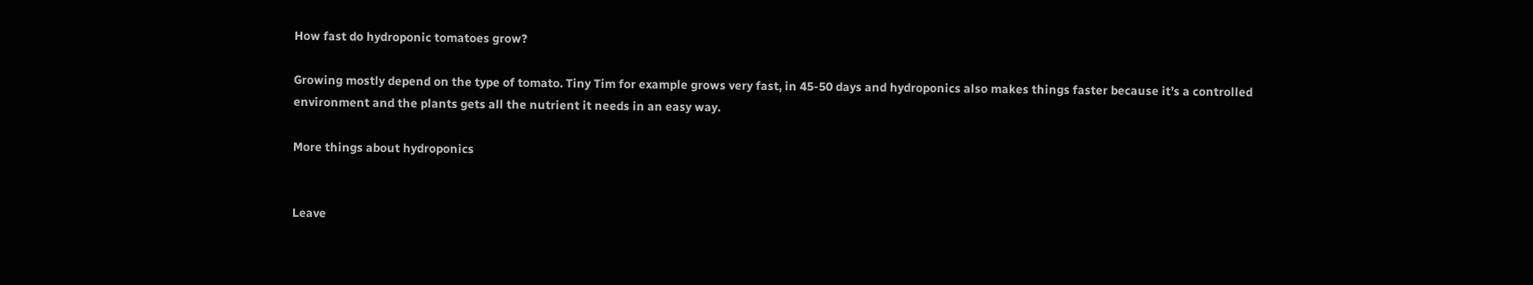How fast do hydroponic tomatoes grow?

Growing mostly depend on the type of tomato. Tiny Tim for example grows very fast, in 45-50 days and hydroponics also makes things faster because it’s a controlled environment and the plants gets all the nutrient it needs in an easy way.

More things about hydroponics


Leave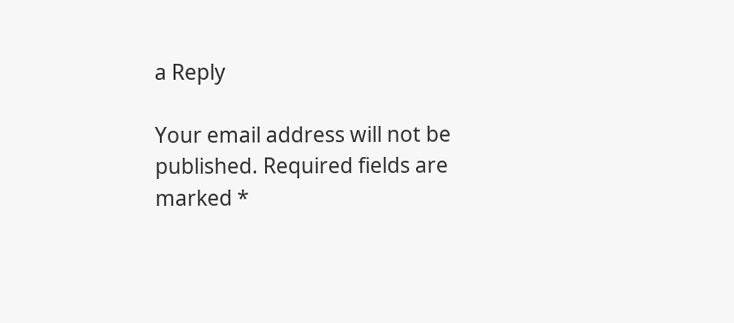a Reply

Your email address will not be published. Required fields are marked *